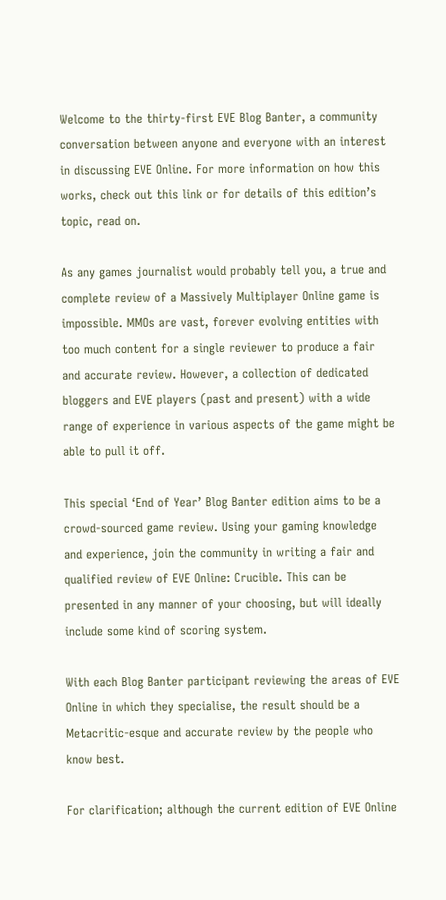Welcome to the thirty-first EVE Blog Banter, a community conversation between anyone and everyone with an interest in discussing EVE Online. For more information on how this works, check out this link or for details of this edition’s topic, read on.

As any games journalist would probably tell you, a true and complete review of a Massively Multiplayer Online game is impossible. MMOs are vast, forever evolving entities with too much content for a single reviewer to produce a fair and accurate review. However, a collection of dedicated bloggers and EVE players (past and present) with a wide range of experience in various aspects of the game might be able to pull it off.

This special ‘End of Year’ Blog Banter edition aims to be a crowd-sourced game review. Using your gaming knowledge and experience, join the community in writing a fair and qualified review of EVE Online: Crucible. This can be presented in any manner of your choosing, but will ideally include some kind of scoring system.

With each Blog Banter participant reviewing the areas of EVE Online in which they specialise, the result should be a Metacritic-esque and accurate review by the people who know best.

For clarification; although the current edition of EVE Online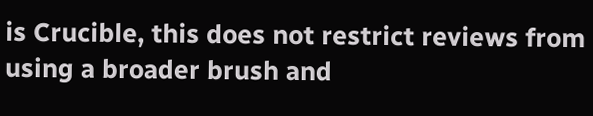is Crucible, this does not restrict reviews from using a broader brush and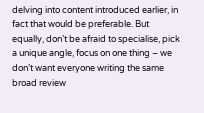delving into content introduced earlier, in fact that would be preferable. But equally, don’t be afraid to specialise, pick a unique angle, focus on one thing – we don’t want everyone writing the same broad review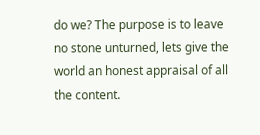do we? The purpose is to leave no stone unturned, lets give the world an honest appraisal of all the content.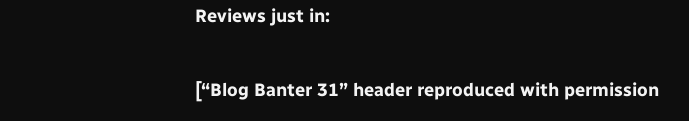Reviews just in:

[“Blog Banter 31” header reproduced with permission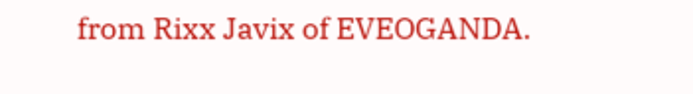from Rixx Javix of EVEOGANDA.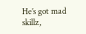He’s got mad skillz,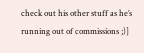check out his other stuff as he’s running out of commissions ;)]